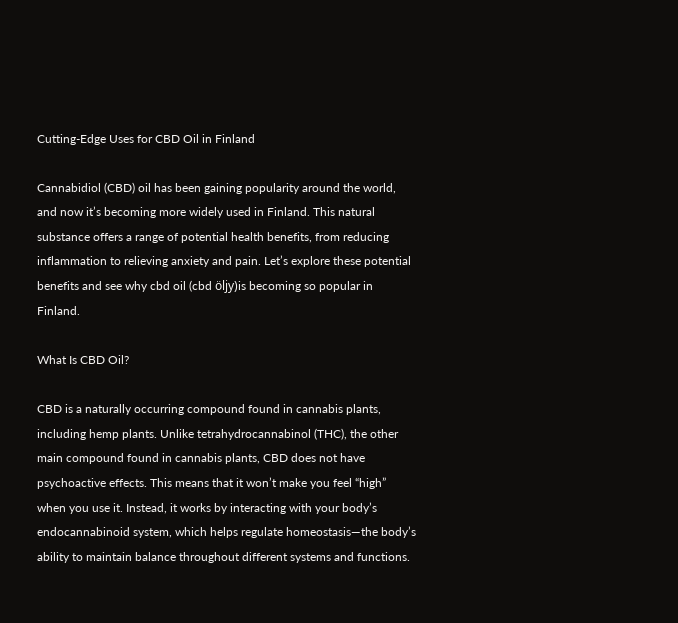Cutting-Edge Uses for CBD Oil in Finland

Cannabidiol (CBD) oil has been gaining popularity around the world, and now it’s becoming more widely used in Finland. This natural substance offers a range of potential health benefits, from reducing inflammation to relieving anxiety and pain. Let’s explore these potential benefits and see why cbd oil (cbd öljy)is becoming so popular in Finland.

What Is CBD Oil?

CBD is a naturally occurring compound found in cannabis plants, including hemp plants. Unlike tetrahydrocannabinol (THC), the other main compound found in cannabis plants, CBD does not have psychoactive effects. This means that it won’t make you feel “high” when you use it. Instead, it works by interacting with your body’s endocannabinoid system, which helps regulate homeostasis—the body’s ability to maintain balance throughout different systems and functions.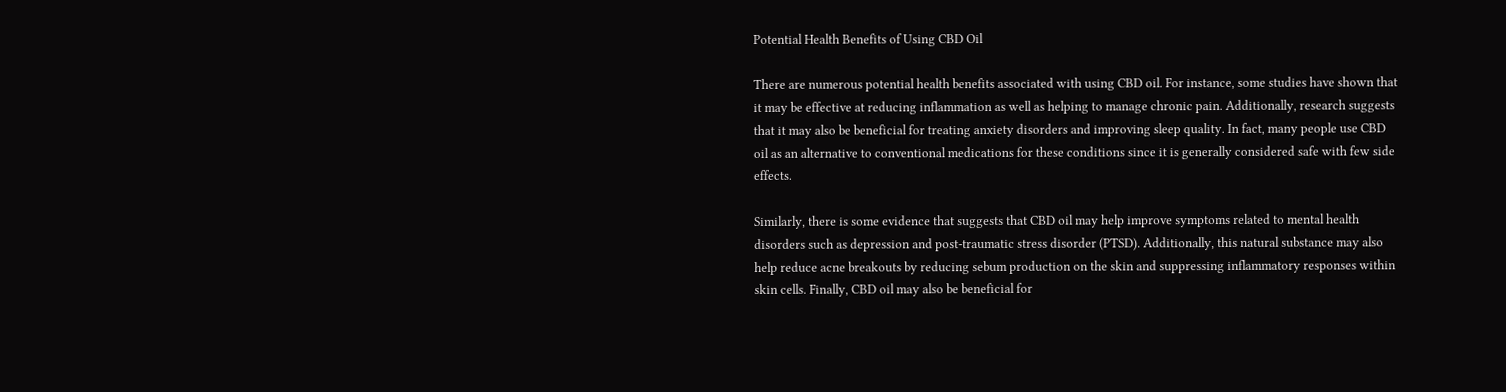Potential Health Benefits of Using CBD Oil

There are numerous potential health benefits associated with using CBD oil. For instance, some studies have shown that it may be effective at reducing inflammation as well as helping to manage chronic pain. Additionally, research suggests that it may also be beneficial for treating anxiety disorders and improving sleep quality. In fact, many people use CBD oil as an alternative to conventional medications for these conditions since it is generally considered safe with few side effects.

Similarly, there is some evidence that suggests that CBD oil may help improve symptoms related to mental health disorders such as depression and post-traumatic stress disorder (PTSD). Additionally, this natural substance may also help reduce acne breakouts by reducing sebum production on the skin and suppressing inflammatory responses within skin cells. Finally, CBD oil may also be beneficial for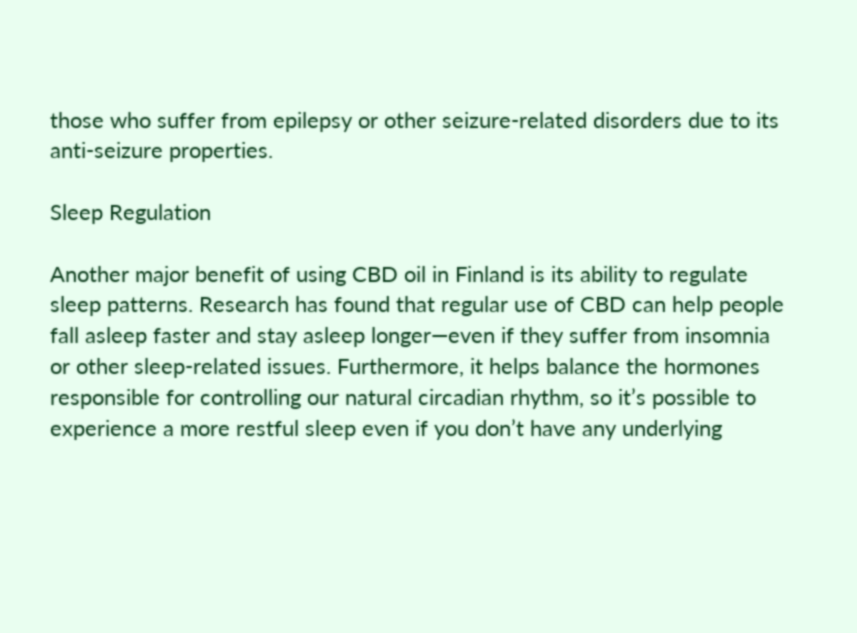those who suffer from epilepsy or other seizure-related disorders due to its anti-seizure properties.

Sleep Regulation

Another major benefit of using CBD oil in Finland is its ability to regulate sleep patterns. Research has found that regular use of CBD can help people fall asleep faster and stay asleep longer—even if they suffer from insomnia or other sleep-related issues. Furthermore, it helps balance the hormones responsible for controlling our natural circadian rhythm, so it’s possible to experience a more restful sleep even if you don’t have any underlying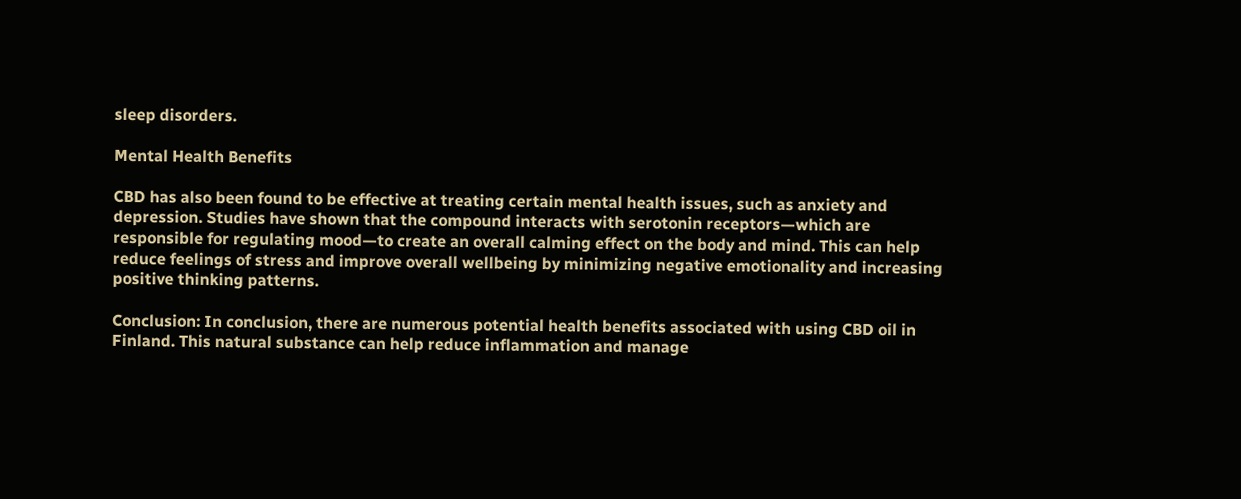sleep disorders.

Mental Health Benefits

CBD has also been found to be effective at treating certain mental health issues, such as anxiety and depression. Studies have shown that the compound interacts with serotonin receptors—which are responsible for regulating mood—to create an overall calming effect on the body and mind. This can help reduce feelings of stress and improve overall wellbeing by minimizing negative emotionality and increasing positive thinking patterns.

Conclusion: In conclusion, there are numerous potential health benefits associated with using CBD oil in Finland. This natural substance can help reduce inflammation and manage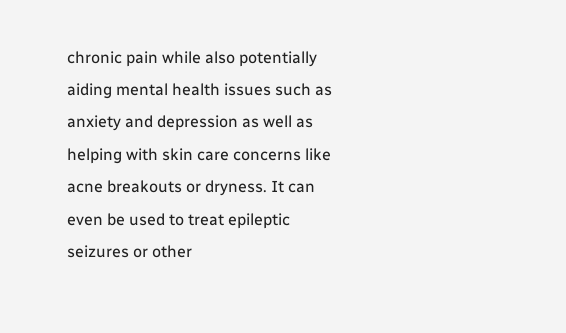chronic pain while also potentially aiding mental health issues such as anxiety and depression as well as helping with skin care concerns like acne breakouts or dryness. It can even be used to treat epileptic seizures or other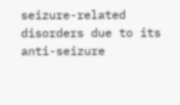seizure-related disorders due to its anti-seizure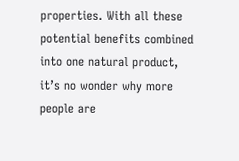properties. With all these potential benefits combined into one natural product, it’s no wonder why more people are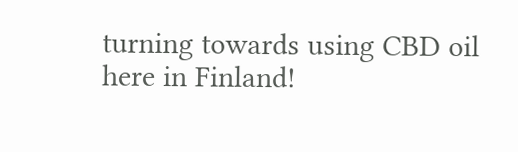turning towards using CBD oil here in Finland!